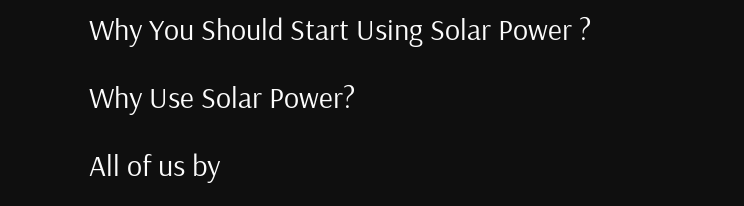Why You Should Start Using Solar Power ?

Why Use Solar Power?

All of us by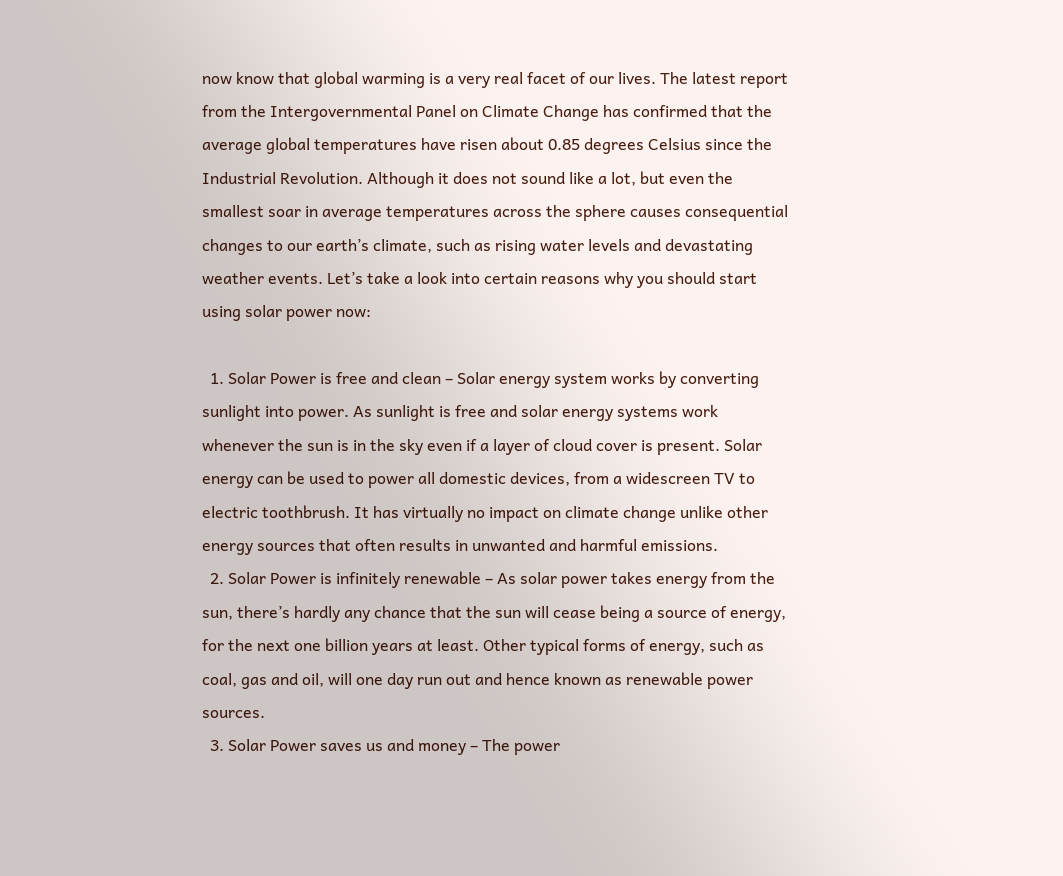now know that global warming is a very real facet of our lives. The latest report from the Intergovernmental Panel on Climate Change has confirmed that the average global temperatures have risen about 0.85 degrees Celsius since the Industrial Revolution. Although it does not sound like a lot, but even the smallest soar in average temperatures across the sphere causes consequential changes to our earth’s climate, such as rising water levels and devastating weather events. Let’s take a look into certain reasons why you should start using solar power now:

  1. Solar Power is free and clean – Solar energy system works by converting sunlight into power. As sunlight is free and solar energy systems work whenever the sun is in the sky even if a layer of cloud cover is present. Solar energy can be used to power all domestic devices, from a widescreen TV to electric toothbrush. It has virtually no impact on climate change unlike other energy sources that often results in unwanted and harmful emissions.
  2. Solar Power is infinitely renewable – As solar power takes energy from the sun, there’s hardly any chance that the sun will cease being a source of energy, for the next one billion years at least. Other typical forms of energy, such as coal, gas and oil, will one day run out and hence known as renewable power sources.
  3. Solar Power saves us and money – The power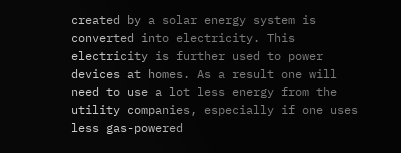created by a solar energy system is converted into electricity. This electricity is further used to power devices at homes. As a result one will need to use a lot less energy from the utility companies, especially if one uses less gas-powered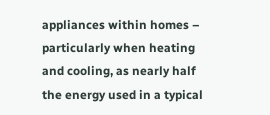appliances within homes – particularly when heating and cooling, as nearly half the energy used in a typical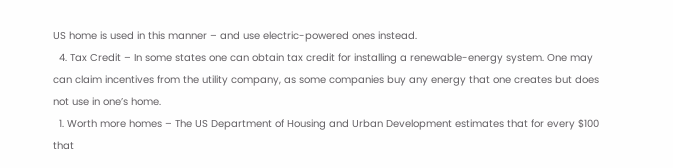US home is used in this manner – and use electric-powered ones instead.
  4. Tax Credit – In some states one can obtain tax credit for installing a renewable-energy system. One may can claim incentives from the utility company, as some companies buy any energy that one creates but does not use in one’s home.
  1. Worth more homes – The US Department of Housing and Urban Development estimates that for every $100 that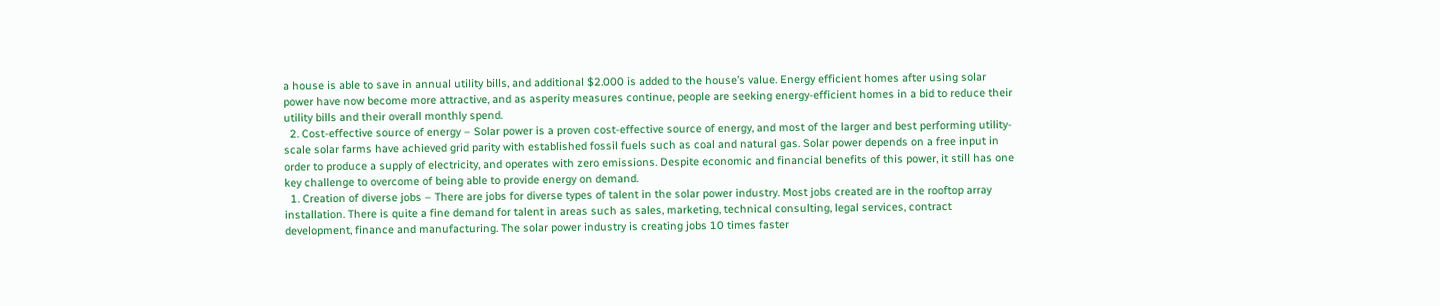a house is able to save in annual utility bills, and additional $2.000 is added to the house’s value. Energy efficient homes after using solar power have now become more attractive, and as asperity measures continue, people are seeking energy-efficient homes in a bid to reduce their utility bills and their overall monthly spend.
  2. Cost-effective source of energy – Solar power is a proven cost-effective source of energy, and most of the larger and best performing utility-scale solar farms have achieved grid parity with established fossil fuels such as coal and natural gas. Solar power depends on a free input in order to produce a supply of electricity, and operates with zero emissions. Despite economic and financial benefits of this power, it still has one key challenge to overcome of being able to provide energy on demand.
  1. Creation of diverse jobs – There are jobs for diverse types of talent in the solar power industry. Most jobs created are in the rooftop array installation. There is quite a fine demand for talent in areas such as sales, marketing, technical consulting, legal services, contract development, finance and manufacturing. The solar power industry is creating jobs 10 times faster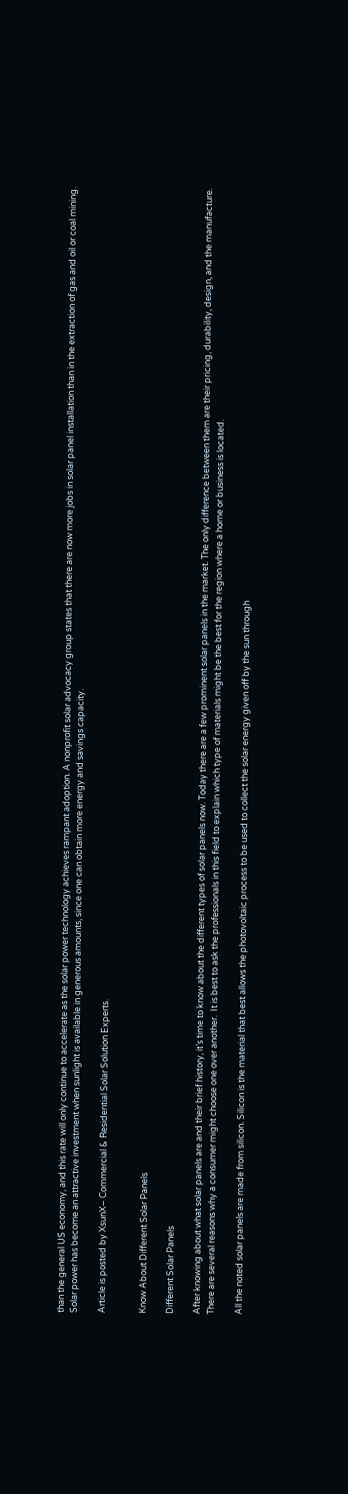than the general US economy, and this rate will only continue to accelerate as the solar power technology achieves rampant adoption. A nonprofit solar advocacy group states that there are now more jobs in solar panel installation than in the extraction of gas and oil or coal mining. Solar power has become an attractive investment when sunlight is available in generous amounts, since one can obtain more energy and savings capacity.

Article is posted by XsunX– Commercial & Residential Solar Solution Experts.


Know About Different Solar Panels

Different Solar Panels

After knowing about what solar panels are and their brief history, it’s time to know about the different types of solar panels now. Today there are a few prominent solar panels in the market. The only difference between them are their pricing, durability, design, and the manufacture. There are several reasons why a consumer might choose one over another.  It is best to ask the professionals in this field to explain which type of materials might be the best for the region where a home or business is located.

All the noted solar panels are made from silicon. Silicon is the material that best allows the photovoltaic process to be used to collect the solar energy given off by the sun through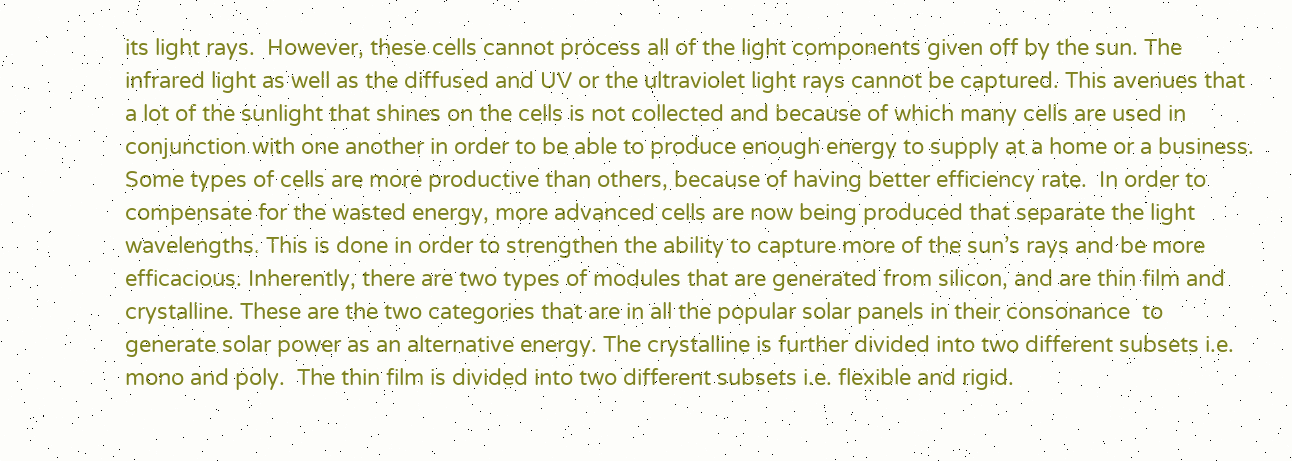its light rays.  However, these cells cannot process all of the light components given off by the sun. The infrared light as well as the diffused and UV or the ultraviolet light rays cannot be captured. This avenues that a lot of the sunlight that shines on the cells is not collected and because of which many cells are used in conjunction with one another in order to be able to produce enough energy to supply at a home or a business.  Some types of cells are more productive than others, because of having better efficiency rate.  In order to compensate for the wasted energy, more advanced cells are now being produced that separate the light wavelengths. This is done in order to strengthen the ability to capture more of the sun’s rays and be more efficacious. Inherently, there are two types of modules that are generated from silicon, and are thin film and crystalline. These are the two categories that are in all the popular solar panels in their consonance  to generate solar power as an alternative energy. The crystalline is further divided into two different subsets i.e. mono and poly.  The thin film is divided into two different subsets i.e. flexible and rigid.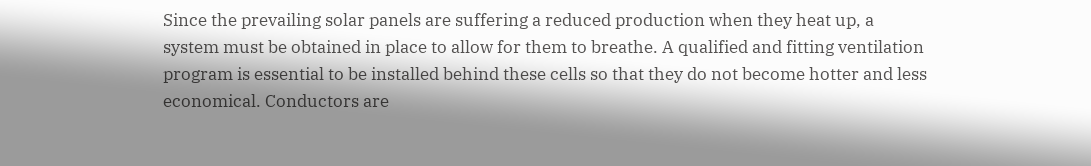Since the prevailing solar panels are suffering a reduced production when they heat up, a system must be obtained in place to allow for them to breathe. A qualified and fitting ventilation program is essential to be installed behind these cells so that they do not become hotter and less economical. Conductors are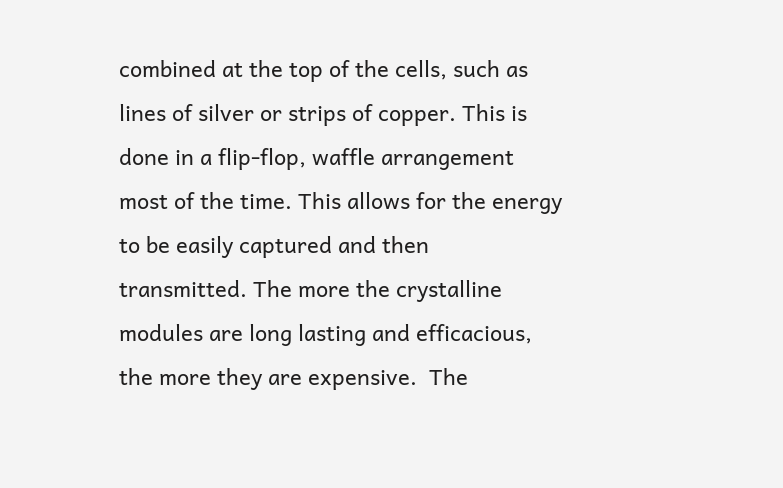combined at the top of the cells, such as lines of silver or strips of copper. This is done in a flip-flop, waffle arrangement most of the time. This allows for the energy to be easily captured and then transmitted. The more the crystalline modules are long lasting and efficacious, the more they are expensive.  The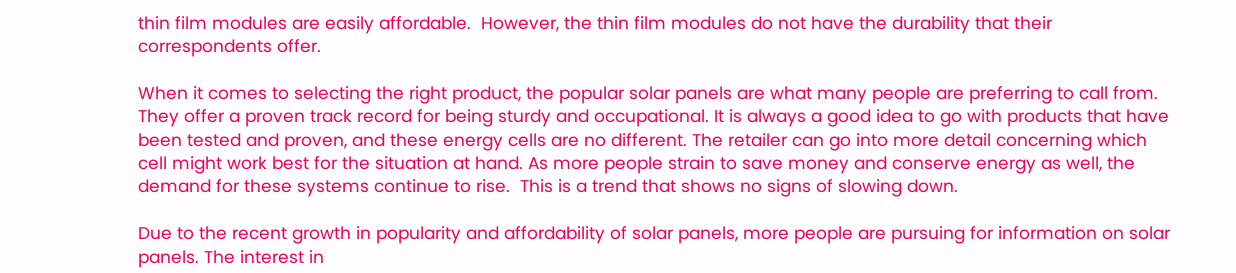thin film modules are easily affordable.  However, the thin film modules do not have the durability that their correspondents offer.

When it comes to selecting the right product, the popular solar panels are what many people are preferring to call from.  They offer a proven track record for being sturdy and occupational. It is always a good idea to go with products that have been tested and proven, and these energy cells are no different. The retailer can go into more detail concerning which cell might work best for the situation at hand. As more people strain to save money and conserve energy as well, the demand for these systems continue to rise.  This is a trend that shows no signs of slowing down.

Due to the recent growth in popularity and affordability of solar panels, more people are pursuing for information on solar panels. The interest in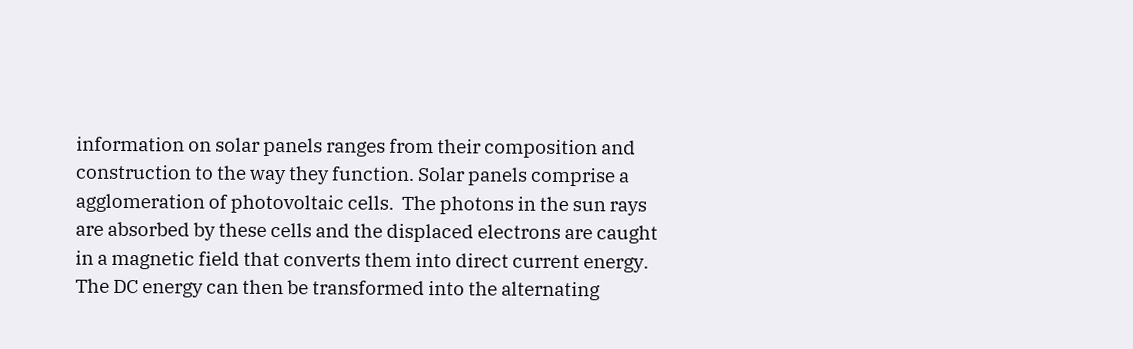information on solar panels ranges from their composition and construction to the way they function. Solar panels comprise a agglomeration of photovoltaic cells.  The photons in the sun rays are absorbed by these cells and the displaced electrons are caught in a magnetic field that converts them into direct current energy.  The DC energy can then be transformed into the alternating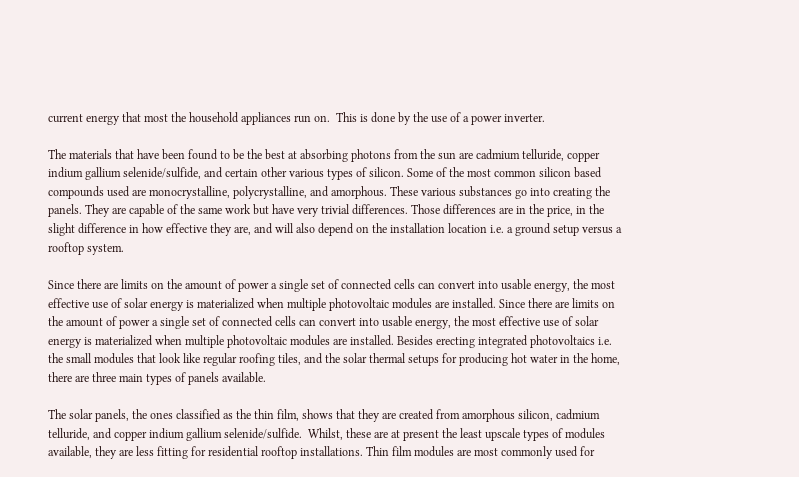current energy that most the household appliances run on.  This is done by the use of a power inverter.

The materials that have been found to be the best at absorbing photons from the sun are cadmium telluride, copper indium gallium selenide/sulfide, and certain other various types of silicon. Some of the most common silicon based compounds used are monocrystalline, polycrystalline, and amorphous. These various substances go into creating the panels. They are capable of the same work but have very trivial differences. Those differences are in the price, in the slight difference in how effective they are, and will also depend on the installation location i.e. a ground setup versus a rooftop system.

Since there are limits on the amount of power a single set of connected cells can convert into usable energy, the most effective use of solar energy is materialized when multiple photovoltaic modules are installed. Since there are limits on the amount of power a single set of connected cells can convert into usable energy, the most effective use of solar energy is materialized when multiple photovoltaic modules are installed. Besides erecting integrated photovoltaics i.e. the small modules that look like regular roofing tiles, and the solar thermal setups for producing hot water in the home, there are three main types of panels available.

The solar panels, the ones classified as the thin film, shows that they are created from amorphous silicon, cadmium telluride, and copper indium gallium selenide/sulfide.  Whilst, these are at present the least upscale types of modules available, they are less fitting for residential rooftop installations. Thin film modules are most commonly used for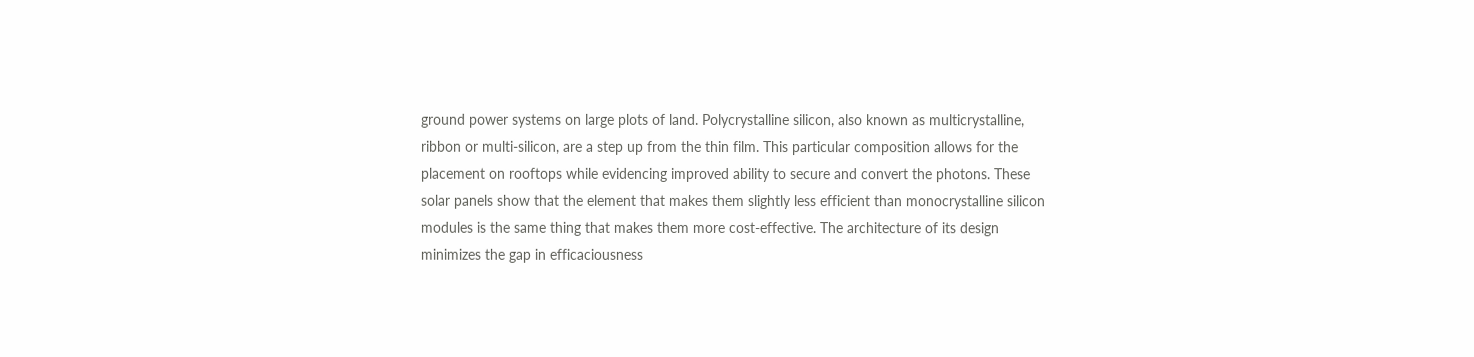ground power systems on large plots of land. Polycrystalline silicon, also known as multicrystalline, ribbon or multi-silicon, are a step up from the thin film. This particular composition allows for the placement on rooftops while evidencing improved ability to secure and convert the photons. These solar panels show that the element that makes them slightly less efficient than monocrystalline silicon modules is the same thing that makes them more cost-effective. The architecture of its design minimizes the gap in efficaciousness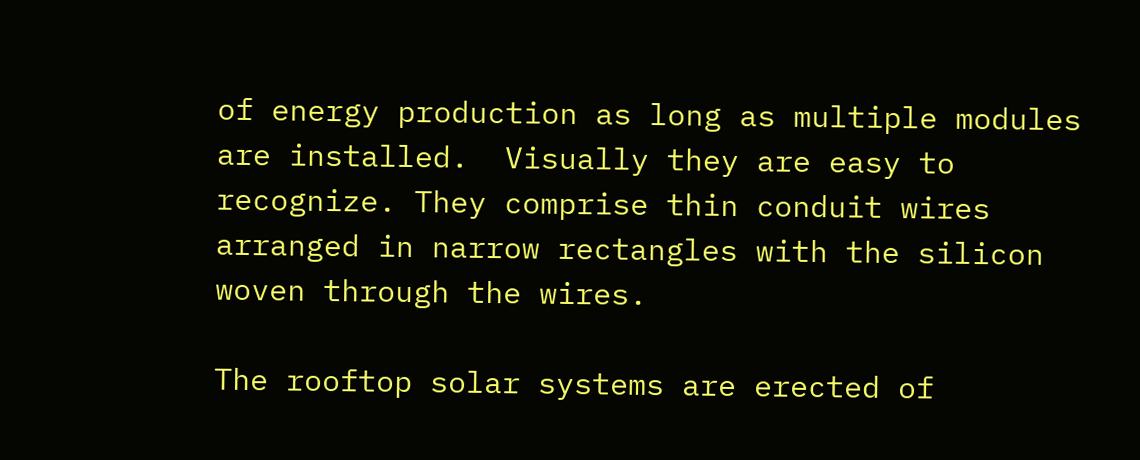of energy production as long as multiple modules are installed.  Visually they are easy to recognize. They comprise thin conduit wires arranged in narrow rectangles with the silicon woven through the wires.

The rooftop solar systems are erected of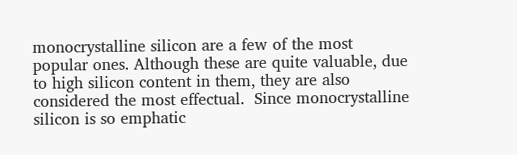monocrystalline silicon are a few of the most popular ones. Although these are quite valuable, due to high silicon content in them, they are also considered the most effectual.  Since monocrystalline silicon is so emphatic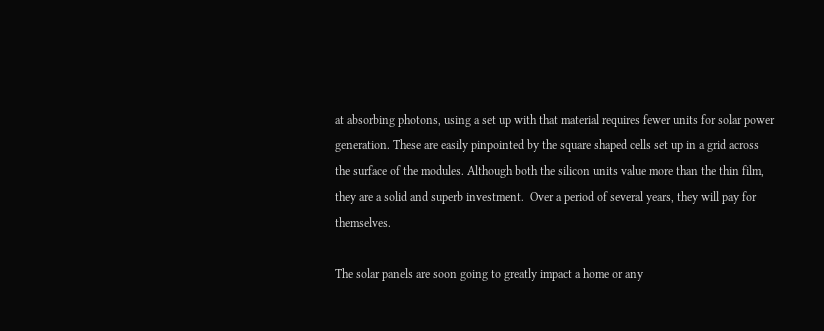at absorbing photons, using a set up with that material requires fewer units for solar power generation. These are easily pinpointed by the square shaped cells set up in a grid across the surface of the modules. Although both the silicon units value more than the thin film, they are a solid and superb investment.  Over a period of several years, they will pay for themselves.

The solar panels are soon going to greatly impact a home or any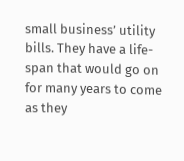small business’ utility bills. They have a life-span that would go on for many years to come as they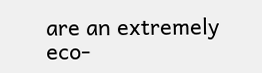are an extremely eco-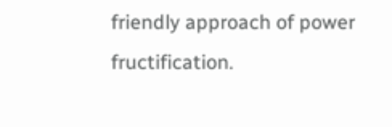friendly approach of power fructification.